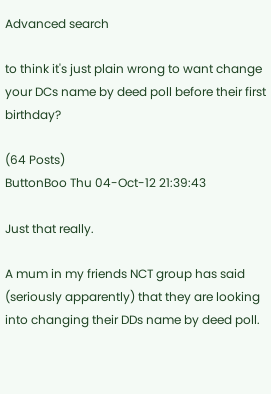Advanced search

to think it's just plain wrong to want change your DCs name by deed poll before their first birthday?

(64 Posts)
ButtonBoo Thu 04-Oct-12 21:39:43

Just that really.

A mum in my friends NCT group has said (seriously apparently) that they are looking into changing their DDs name by deed poll.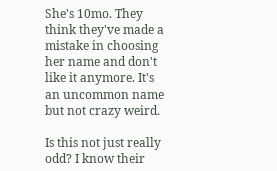She's 10mo. They think they've made a mistake in choosing her name and don't like it anymore. It's an uncommon name but not crazy weird.

Is this not just really odd? I know their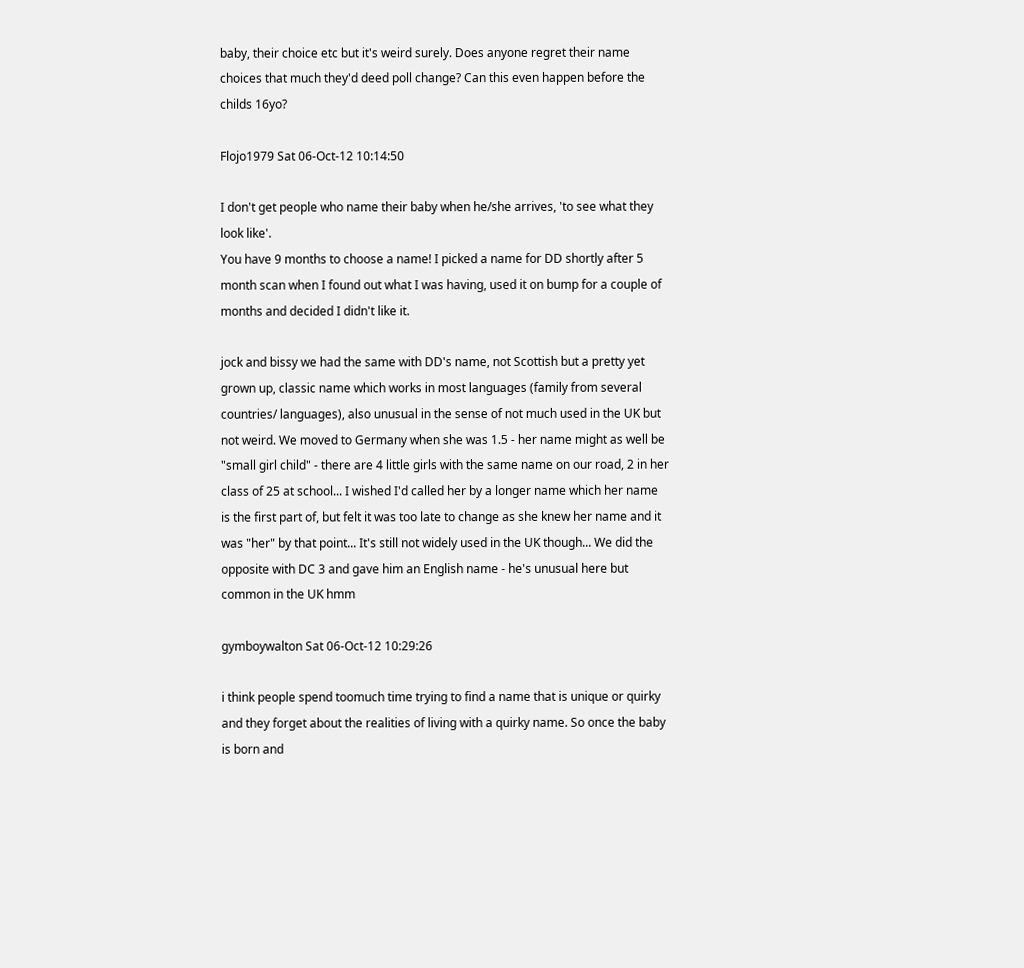baby, their choice etc but it's weird surely. Does anyone regret their name choices that much they'd deed poll change? Can this even happen before the childs 16yo?

Flojo1979 Sat 06-Oct-12 10:14:50

I don't get people who name their baby when he/she arrives, 'to see what they look like'.
You have 9 months to choose a name! I picked a name for DD shortly after 5 month scan when I found out what I was having, used it on bump for a couple of months and decided I didn't like it.

jock and bissy we had the same with DD's name, not Scottish but a pretty yet grown up, classic name which works in most languages (family from several countries/ languages), also unusual in the sense of not much used in the UK but not weird. We moved to Germany when she was 1.5 - her name might as well be "small girl child" - there are 4 little girls with the same name on our road, 2 in her class of 25 at school... I wished I'd called her by a longer name which her name is the first part of, but felt it was too late to change as she knew her name and it was "her" by that point... It's still not widely used in the UK though... We did the opposite with DC 3 and gave him an English name - he's unusual here but common in the UK hmm

gymboywalton Sat 06-Oct-12 10:29:26

i think people spend toomuch time trying to find a name that is unique or quirky and they forget about the realities of living with a quirky name. So once the baby is born and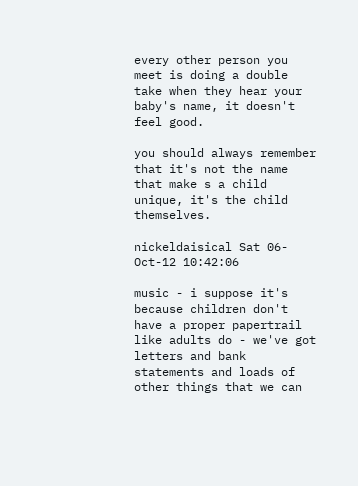every other person you meet is doing a double take when they hear your baby's name, it doesn't feel good.

you should always remember that it's not the name that make s a child unique, it's the child themselves.

nickeldaisical Sat 06-Oct-12 10:42:06

music - i suppose it's because children don't have a proper papertrail like adults do - we've got letters and bank statements and loads of other things that we can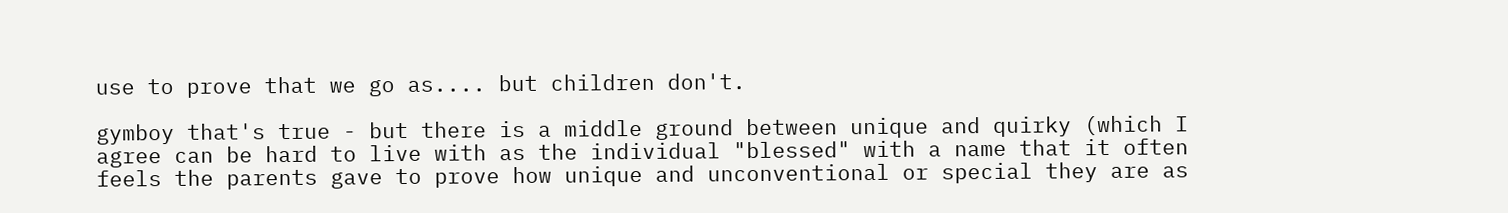use to prove that we go as.... but children don't.

gymboy that's true - but there is a middle ground between unique and quirky (which I agree can be hard to live with as the individual "blessed" with a name that it often feels the parents gave to prove how unique and unconventional or special they are as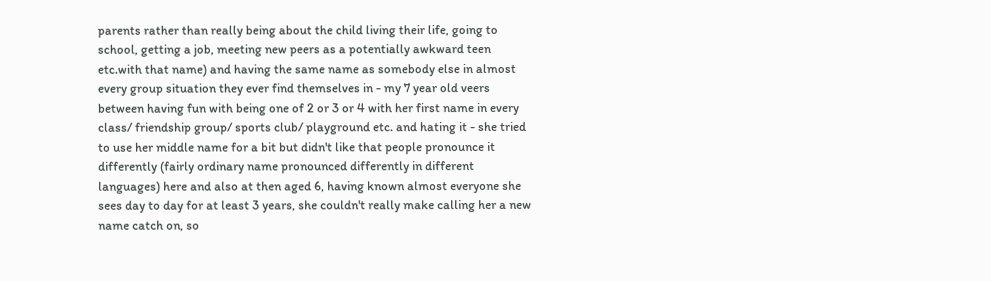parents rather than really being about the child living their life, going to school, getting a job, meeting new peers as a potentially awkward teen etc.with that name) and having the same name as somebody else in almost every group situation they ever find themselves in - my 7 year old veers between having fun with being one of 2 or 3 or 4 with her first name in every class/ friendship group/ sports club/ playground etc. and hating it - she tried to use her middle name for a bit but didn't like that people pronounce it differently (fairly ordinary name pronounced differently in different languages) here and also at then aged 6, having known almost everyone she sees day to day for at least 3 years, she couldn't really make calling her a new name catch on, so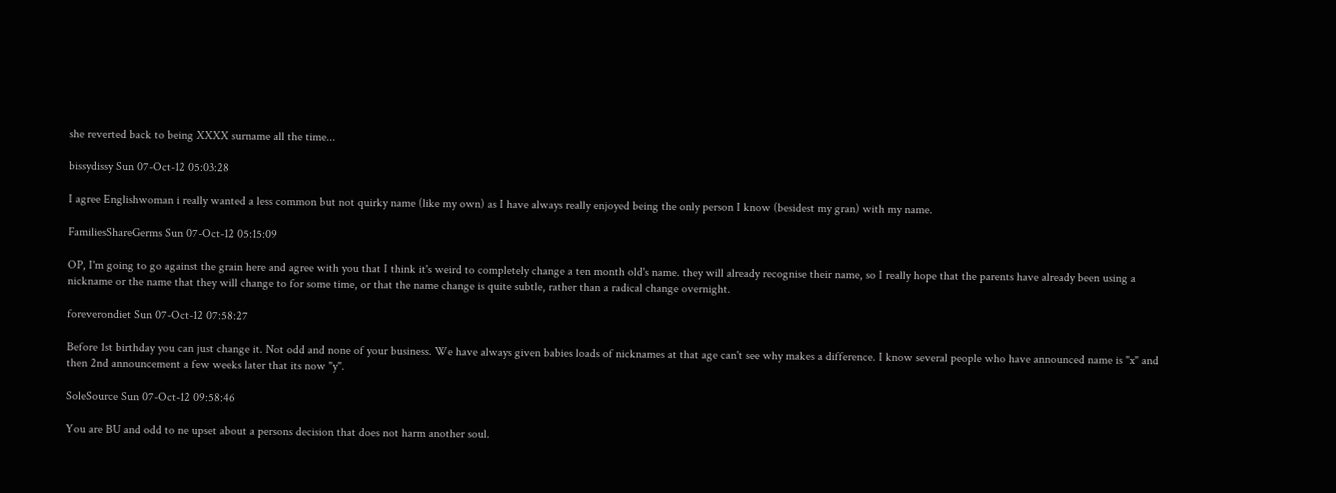she reverted back to being XXXX surname all the time...

bissydissy Sun 07-Oct-12 05:03:28

I agree Englishwoman i really wanted a less common but not quirky name (like my own) as I have always really enjoyed being the only person I know (besidest my gran) with my name.

FamiliesShareGerms Sun 07-Oct-12 05:15:09

OP, I'm going to go against the grain here and agree with you that I think it's weird to completely change a ten month old's name. they will already recognise their name, so I really hope that the parents have already been using a nickname or the name that they will change to for some time, or that the name change is quite subtle, rather than a radical change overnight.

foreverondiet Sun 07-Oct-12 07:58:27

Before 1st birthday you can just change it. Not odd and none of your business. We have always given babies loads of nicknames at that age can't see why makes a difference. I know several people who have announced name is "x" and then 2nd announcement a few weeks later that its now "y".

SoleSource Sun 07-Oct-12 09:58:46

You are BU and odd to ne upset about a persons decision that does not harm another soul.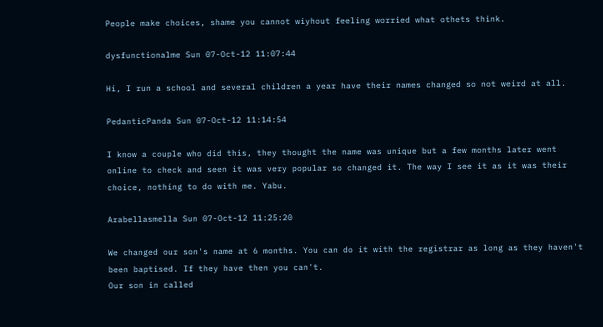People make choices, shame you cannot wiyhout feeling worried what othets think.

dysfunctionalme Sun 07-Oct-12 11:07:44

Hi, I run a school and several children a year have their names changed so not weird at all.

PedanticPanda Sun 07-Oct-12 11:14:54

I know a couple who did this, they thought the name was unique but a few months later went online to check and seen it was very popular so changed it. The way I see it as it was their choice, nothing to do with me. Yabu.

Arabellasmella Sun 07-Oct-12 11:25:20

We changed our son's name at 6 months. You can do it with the registrar as long as they haven't been baptised. If they have then you can't.
Our son in called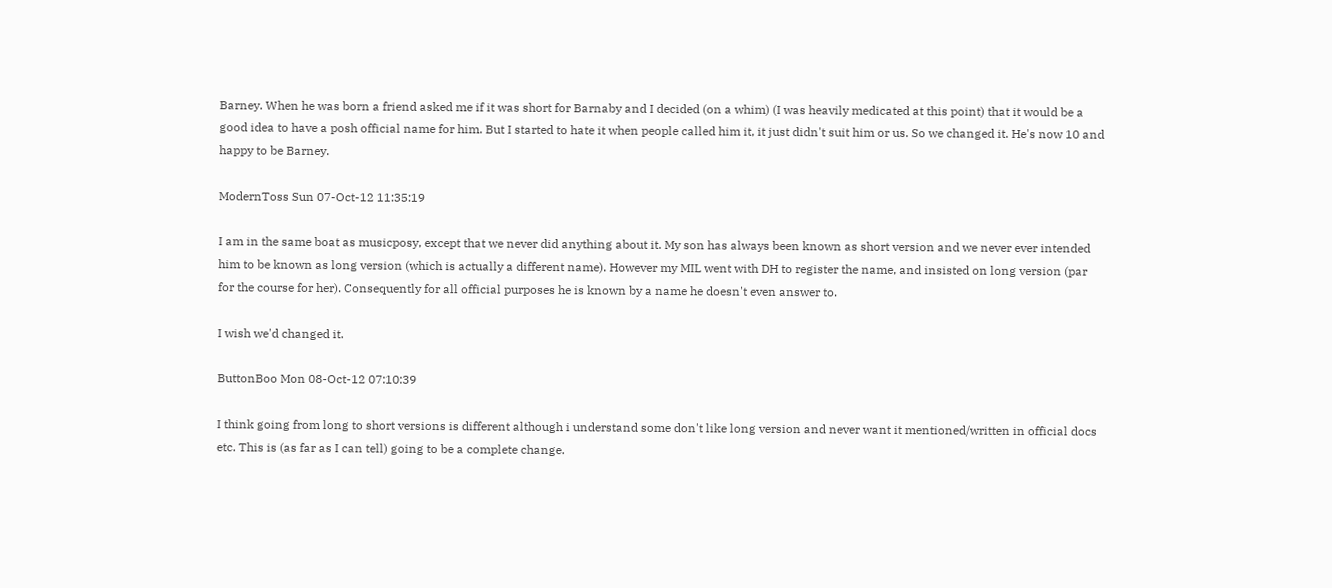Barney. When he was born a friend asked me if it was short for Barnaby and I decided (on a whim) (I was heavily medicated at this point) that it would be a good idea to have a posh official name for him. But I started to hate it when people called him it, it just didn't suit him or us. So we changed it. He's now 10 and happy to be Barney.

ModernToss Sun 07-Oct-12 11:35:19

I am in the same boat as musicposy, except that we never did anything about it. My son has always been known as short version and we never ever intended him to be known as long version (which is actually a different name). However my MIL went with DH to register the name, and insisted on long version (par for the course for her). Consequently for all official purposes he is known by a name he doesn't even answer to.

I wish we'd changed it.

ButtonBoo Mon 08-Oct-12 07:10:39

I think going from long to short versions is different although i understand some don't like long version and never want it mentioned/written in official docs etc. This is (as far as I can tell) going to be a complete change.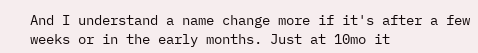And I understand a name change more if it's after a few weeks or in the early months. Just at 10mo it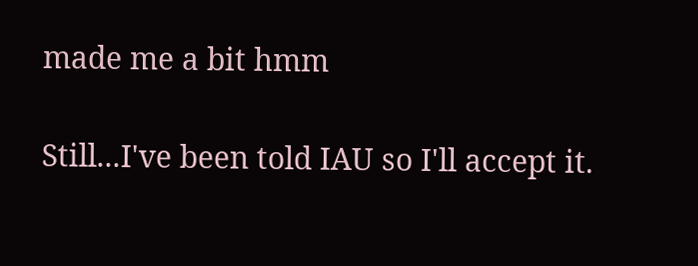made me a bit hmm

Still...I've been told IAU so I'll accept it.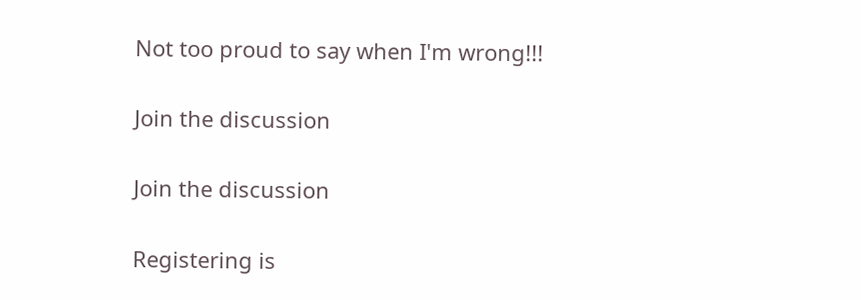Not too proud to say when I'm wrong!!!

Join the discussion

Join the discussion

Registering is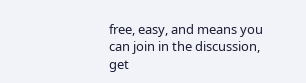free, easy, and means you can join in the discussion, get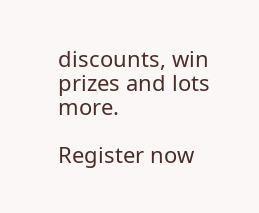discounts, win prizes and lots more.

Register now